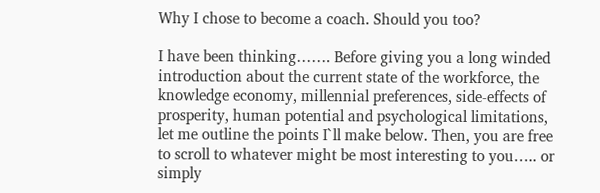Why I chose to become a coach. Should you too?

I have been thinking……. Before giving you a long winded introduction about the current state of the workforce, the knowledge economy, millennial preferences, side-effects of prosperity, human potential and psychological limitations, let me outline the points I`ll make below. Then, you are free to scroll to whatever might be most interesting to you….. or simply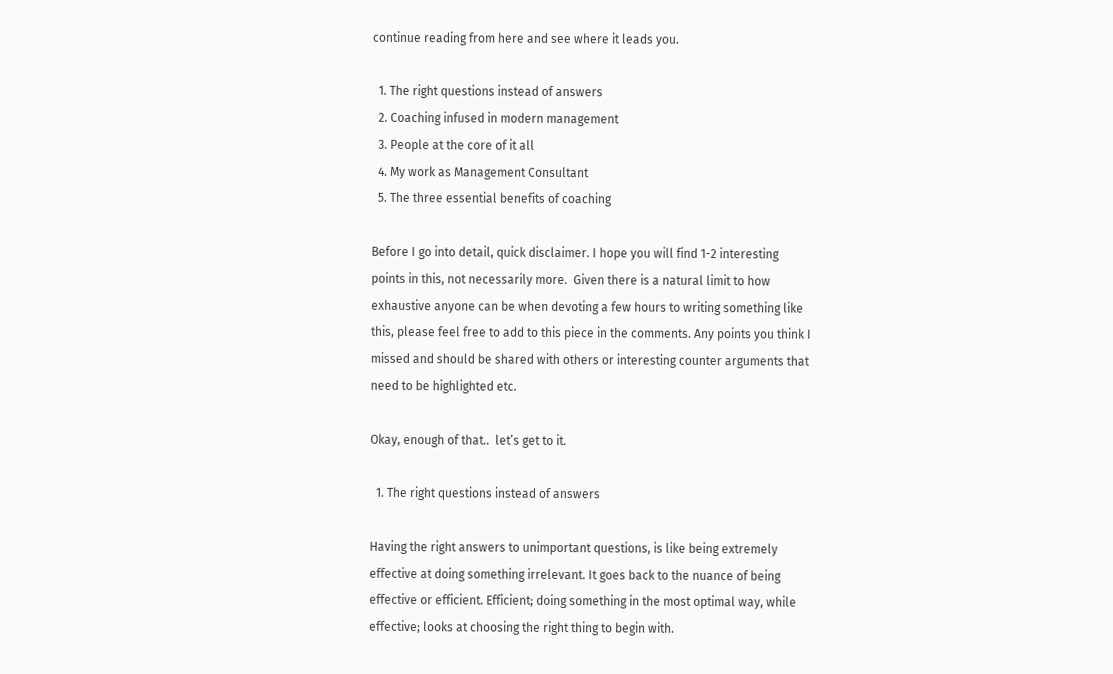continue reading from here and see where it leads you.

  1. The right questions instead of answers
  2. Coaching infused in modern management
  3. People at the core of it all
  4. My work as Management Consultant
  5. The three essential benefits of coaching

Before I go into detail, quick disclaimer. I hope you will find 1-2 interesting points in this, not necessarily more.  Given there is a natural limit to how exhaustive anyone can be when devoting a few hours to writing something like this, please feel free to add to this piece in the comments. Any points you think I missed and should be shared with others or interesting counter arguments that need to be highlighted etc.

Okay, enough of that..  let’s get to it.

  1. The right questions instead of answers

Having the right answers to unimportant questions, is like being extremely effective at doing something irrelevant. It goes back to the nuance of being effective or efficient. Efficient; doing something in the most optimal way, while effective; looks at choosing the right thing to begin with.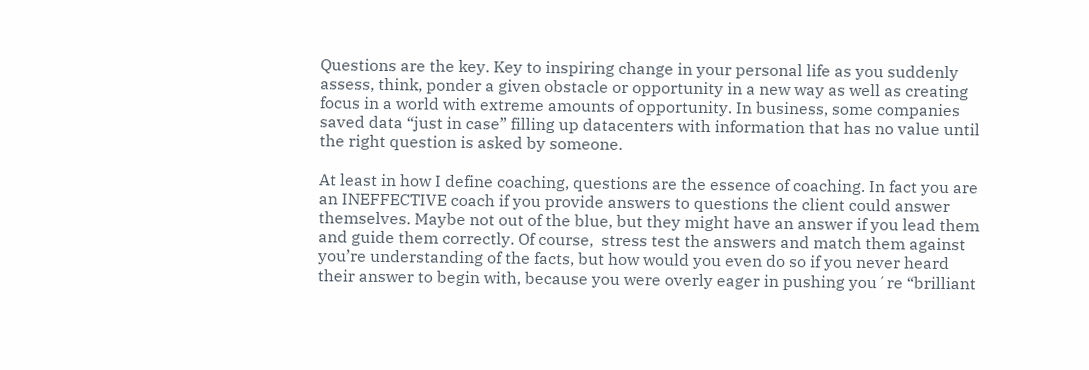Questions are the key. Key to inspiring change in your personal life as you suddenly assess, think, ponder a given obstacle or opportunity in a new way as well as creating focus in a world with extreme amounts of opportunity. In business, some companies saved data “just in case” filling up datacenters with information that has no value until the right question is asked by someone.

At least in how I define coaching, questions are the essence of coaching. In fact you are an INEFFECTIVE coach if you provide answers to questions the client could answer themselves. Maybe not out of the blue, but they might have an answer if you lead them and guide them correctly. Of course,  stress test the answers and match them against you’re understanding of the facts, but how would you even do so if you never heard their answer to begin with, because you were overly eager in pushing you´re “brilliant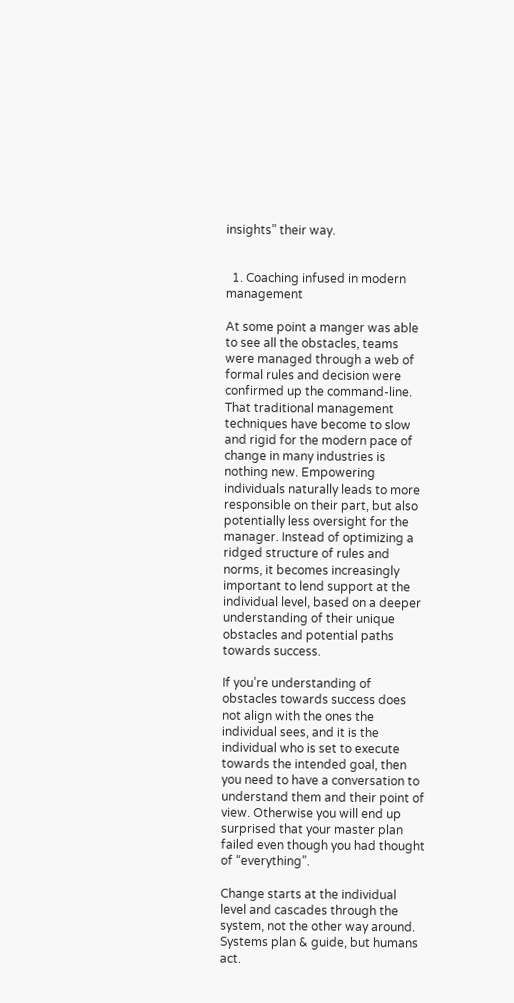insights” their way.


  1. Coaching infused in modern management

At some point a manger was able to see all the obstacles, teams were managed through a web of formal rules and decision were confirmed up the command-line. That traditional management techniques have become to slow and rigid for the modern pace of change in many industries is nothing new. Empowering individuals naturally leads to more responsible on their part, but also potentially less oversight for the manager. Instead of optimizing a ridged structure of rules and norms, it becomes increasingly important to lend support at the individual level, based on a deeper understanding of their unique obstacles and potential paths towards success.

If you’re understanding of obstacles towards success does not align with the ones the individual sees, and it is the individual who is set to execute towards the intended goal, then you need to have a conversation to understand them and their point of view. Otherwise you will end up surprised that your master plan failed even though you had thought of “everything”.

Change starts at the individual level and cascades through the system, not the other way around. Systems plan & guide, but humans act.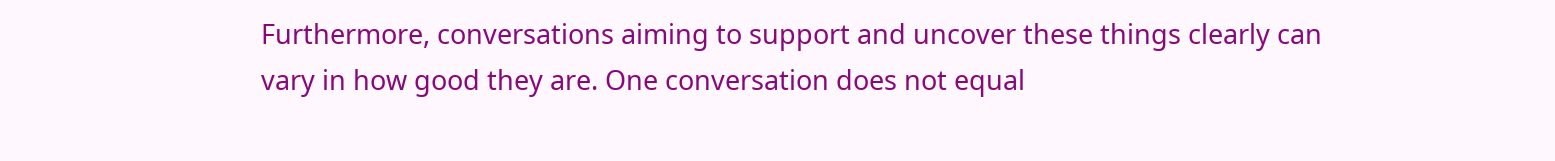Furthermore, conversations aiming to support and uncover these things clearly can vary in how good they are. One conversation does not equal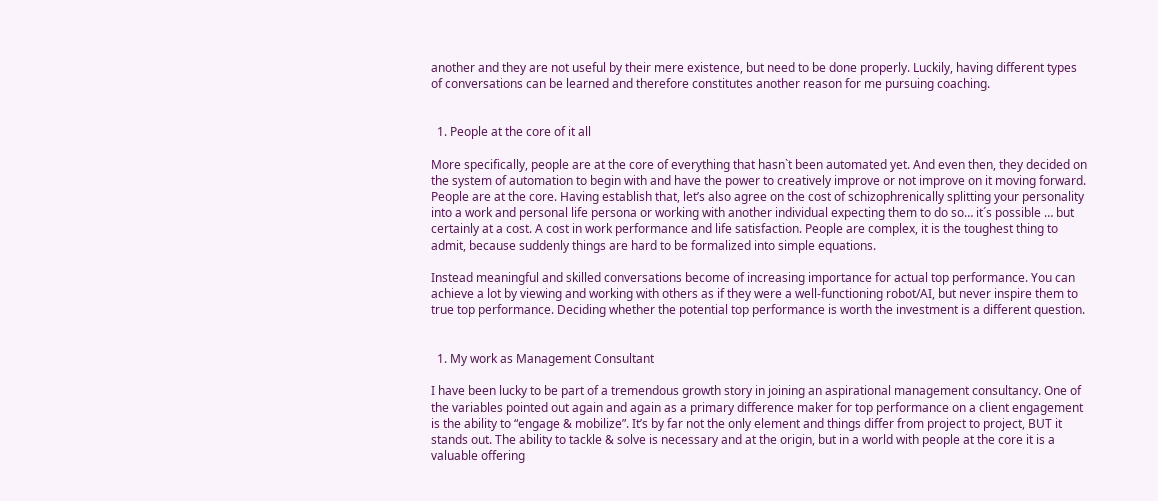another and they are not useful by their mere existence, but need to be done properly. Luckily, having different types of conversations can be learned and therefore constitutes another reason for me pursuing coaching.


  1. People at the core of it all

More specifically, people are at the core of everything that hasn`t been automated yet. And even then, they decided on the system of automation to begin with and have the power to creatively improve or not improve on it moving forward. People are at the core. Having establish that, let’s also agree on the cost of schizophrenically splitting your personality into a work and personal life persona or working with another individual expecting them to do so… it´s possible … but certainly at a cost. A cost in work performance and life satisfaction. People are complex, it is the toughest thing to admit, because suddenly things are hard to be formalized into simple equations.

Instead meaningful and skilled conversations become of increasing importance for actual top performance. You can achieve a lot by viewing and working with others as if they were a well-functioning robot/AI, but never inspire them to true top performance. Deciding whether the potential top performance is worth the investment is a different question.


  1. My work as Management Consultant

I have been lucky to be part of a tremendous growth story in joining an aspirational management consultancy. One of the variables pointed out again and again as a primary difference maker for top performance on a client engagement is the ability to “engage & mobilize”. It’s by far not the only element and things differ from project to project, BUT it stands out. The ability to tackle & solve is necessary and at the origin, but in a world with people at the core it is a valuable offering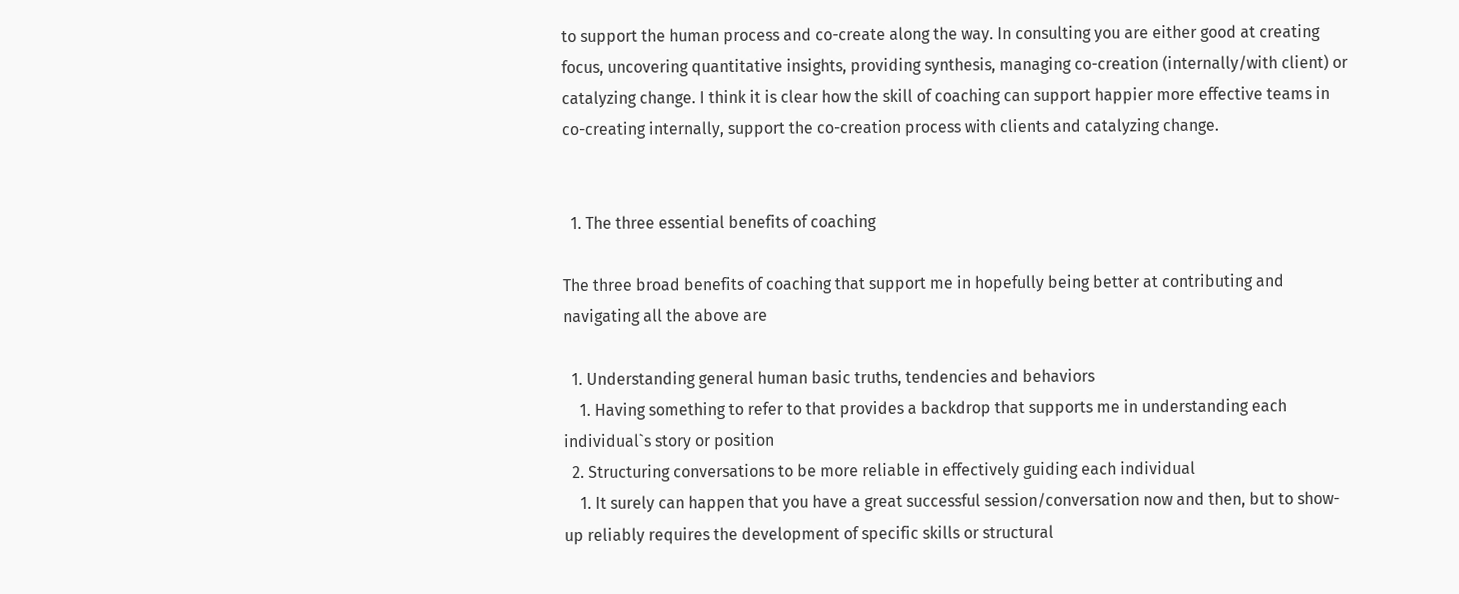to support the human process and co-create along the way. In consulting you are either good at creating focus, uncovering quantitative insights, providing synthesis, managing co-creation (internally/with client) or catalyzing change. I think it is clear how the skill of coaching can support happier more effective teams in co-creating internally, support the co-creation process with clients and catalyzing change.


  1. The three essential benefits of coaching

The three broad benefits of coaching that support me in hopefully being better at contributing and navigating all the above are

  1. Understanding general human basic truths, tendencies and behaviors
    1. Having something to refer to that provides a backdrop that supports me in understanding each individual`s story or position
  2. Structuring conversations to be more reliable in effectively guiding each individual
    1. It surely can happen that you have a great successful session/conversation now and then, but to show-up reliably requires the development of specific skills or structural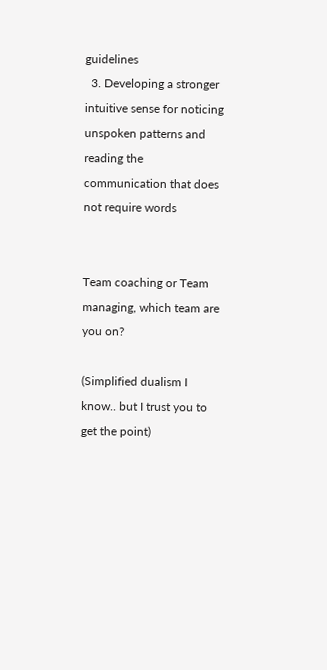guidelines
  3. Developing a stronger intuitive sense for noticing unspoken patterns and reading the communication that does not require words


Team coaching or Team managing, which team are you on?

(Simplified dualism I know.. but I trust you to get the point)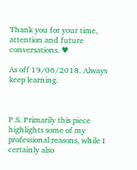Thank you for your time, attention and future conversations. ♥

As off 19/06/2018. Always keep learning.



P.S. Primarily this piece highlights some of my professional reasons, while I certainly also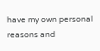have my own personal reasons and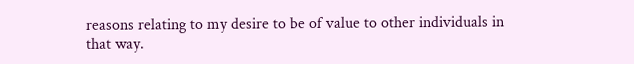reasons relating to my desire to be of value to other individuals in that way.